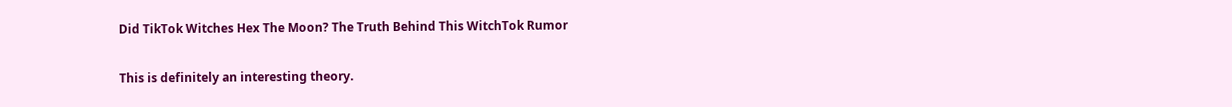Did TikTok Witches Hex The Moon? The Truth Behind This WitchTok Rumor

This is definitely an interesting theory.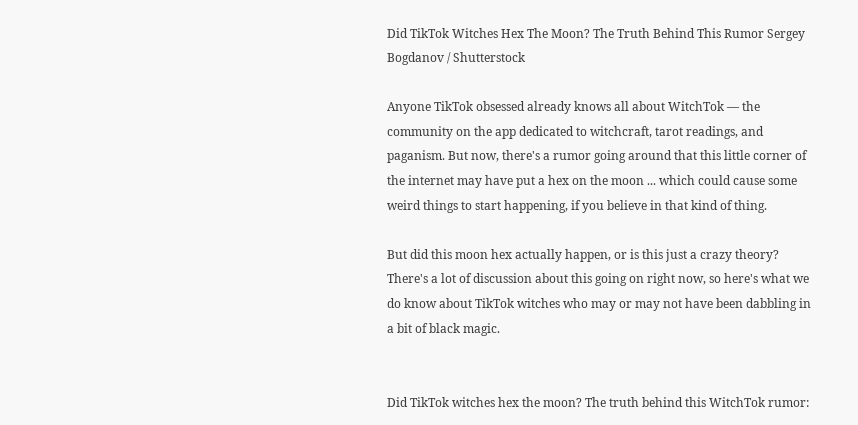Did TikTok Witches Hex The Moon? The Truth Behind This Rumor Sergey Bogdanov / Shutterstock

Anyone TikTok obsessed already knows all about WitchTok — the community on the app dedicated to witchcraft, tarot readings, and paganism. But now, there's a rumor going around that this little corner of the internet may have put a hex on the moon ... which could cause some weird things to start happening, if you believe in that kind of thing.

But did this moon hex actually happen, or is this just a crazy theory? There's a lot of discussion about this going on right now, so here's what we do know about TikTok witches who may or may not have been dabbling in a bit of black magic.


Did TikTok witches hex the moon? The truth behind this WitchTok rumor: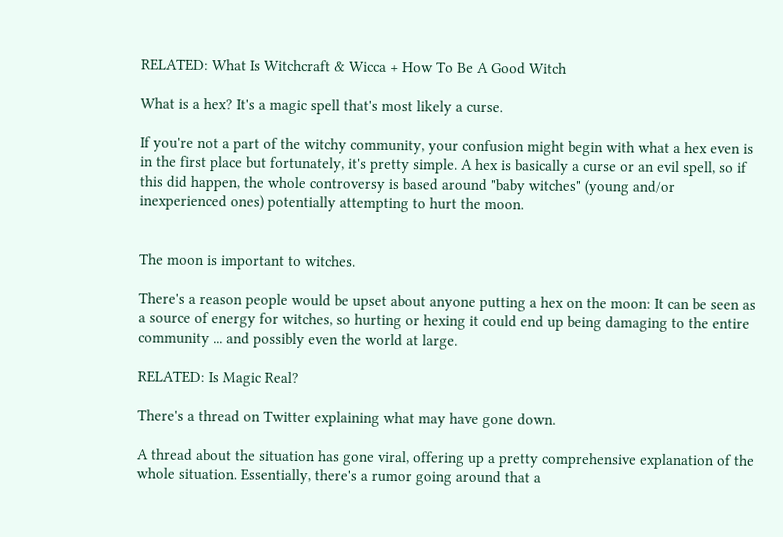RELATED: What Is Witchcraft & Wicca + How To Be A Good Witch

What is a hex? It's a magic spell that's most likely a curse.

If you're not a part of the witchy community, your confusion might begin with what a hex even is in the first place but fortunately, it's pretty simple. A hex is basically a curse or an evil spell, so if this did happen, the whole controversy is based around "baby witches" (young and/or inexperienced ones) potentially attempting to hurt the moon.


The moon is important to witches.

There's a reason people would be upset about anyone putting a hex on the moon: It can be seen as a source of energy for witches, so hurting or hexing it could end up being damaging to the entire community ... and possibly even the world at large.

RELATED: Is Magic Real?

There's a thread on Twitter explaining what may have gone down.

A thread about the situation has gone viral, offering up a pretty comprehensive explanation of the whole situation. Essentially, there's a rumor going around that a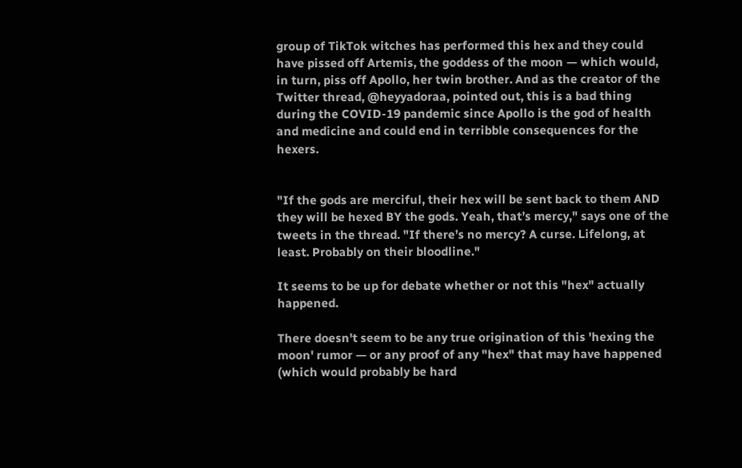group of TikTok witches has performed this hex and they could have pissed off Artemis, the goddess of the moon — which would, in turn, piss off Apollo, her twin brother. And as the creator of the Twitter thread, @heyyadoraa, pointed out, this is a bad thing during the COVID-19 pandemic since Apollo is the god of health and medicine and could end in terribble consequences for the hexers.


"If the gods are merciful, their hex will be sent back to them AND they will be hexed BY the gods. Yeah, that’s mercy," says one of the tweets in the thread. "If there’s no mercy? A curse. Lifelong, at least. Probably on their bloodline."

It seems to be up for debate whether or not this "hex" actually happened.

There doesn't seem to be any true origination of this 'hexing the moon' rumor — or any proof of any "hex" that may have happened (which would probably be hard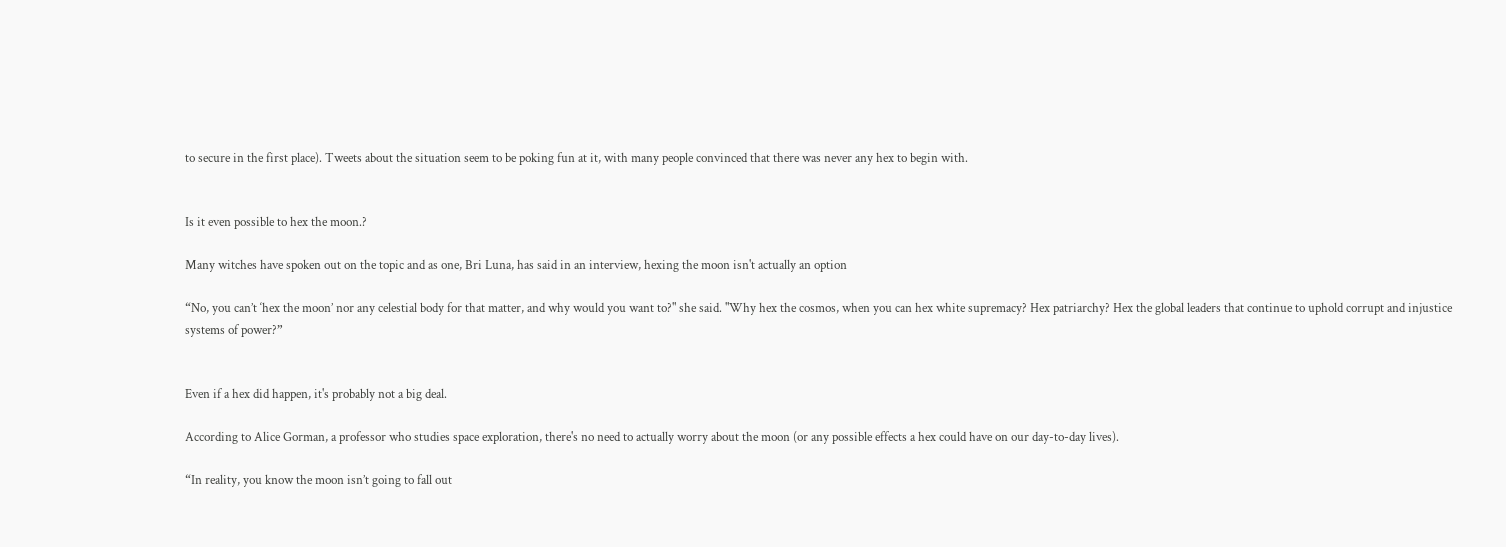to secure in the first place). Tweets about the situation seem to be poking fun at it, with many people convinced that there was never any hex to begin with.


Is it even possible to hex the moon.?

Many witches have spoken out on the topic and as one, Bri Luna, has said in an interview, hexing the moon isn't actually an option

“No, you can’t ‘hex the moon’ nor any celestial body for that matter, and why would you want to?" she said. "Why hex the cosmos, when you can hex white supremacy? Hex patriarchy? Hex the global leaders that continue to uphold corrupt and injustice systems of power?”


Even if a hex did happen, it's probably not a big deal.

According to Alice Gorman, a professor who studies space exploration, there's no need to actually worry about the moon (or any possible effects a hex could have on our day-to-day lives).

“In reality, you know the moon isn’t going to fall out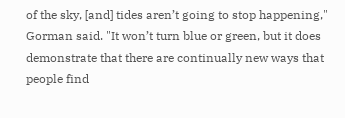of the sky, [and] tides aren’t going to stop happening," Gorman said. "It won’t turn blue or green, but it does demonstrate that there are continually new ways that people find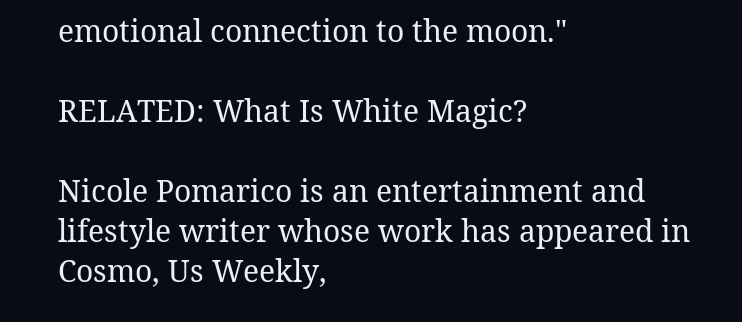emotional connection to the moon."

RELATED: What Is White Magic?

Nicole Pomarico is an entertainment and lifestyle writer whose work has appeared in Cosmo, Us Weekly,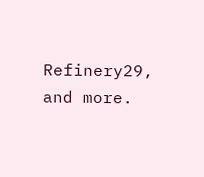Refinery29, and more.